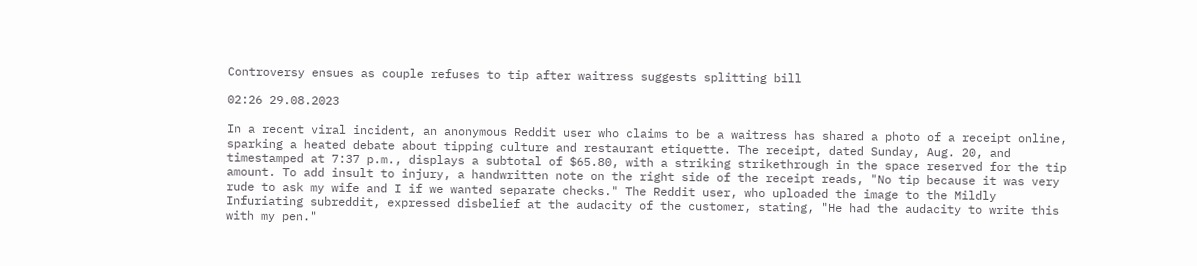Controversy ensues as couple refuses to tip after waitress suggests splitting bill

02:26 29.08.2023

In a recent viral incident, an anonymous Reddit user who claims to be a waitress has shared a photo of a receipt online, sparking a heated debate about tipping culture and restaurant etiquette. The receipt, dated Sunday, Aug. 20, and timestamped at 7:37 p.m., displays a subtotal of $65.80, with a striking strikethrough in the space reserved for the tip amount. To add insult to injury, a handwritten note on the right side of the receipt reads, "No tip because it was very rude to ask my wife and I if we wanted separate checks." The Reddit user, who uploaded the image to the Mildly Infuriating subreddit, expressed disbelief at the audacity of the customer, stating, "He had the audacity to write this with my pen."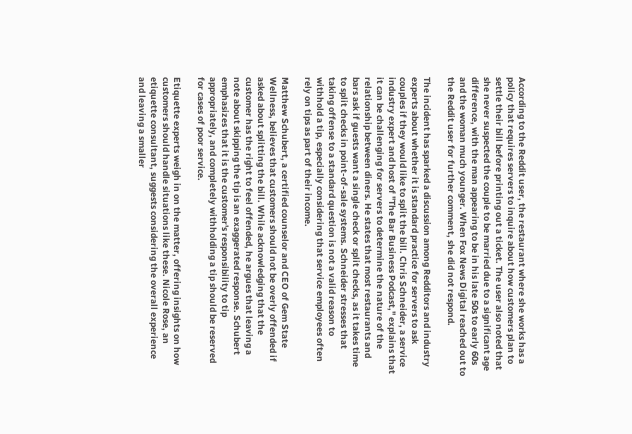According to the Reddit user, the restaurant where she works has a policy that requires servers to inquire about how customers plan to settle their bill before printing out a ticket. The user also noted that she never suspected the couple to be married due to a significant age difference, with the man appearing to be in his late 50s to early 60s and the woman much younger. When Fox News Digital reached out to the Reddit user for further comment, she did not respond.

The incident has sparked a discussion among Redditors and industry experts about whether it is standard practice for servers to ask couples if they would like to split the bill. Chris Schneider, a service industry expert and host of "The Bar Business Podcast," explains that it can be challenging for servers to determine the nature of the relationship between diners. He states that most restaurants and bars ask if guests want a single check or split checks, as it takes time to split checks in point-of-sale systems. Schneider stresses that taking offense to a standard question is not a valid reason to withhold a tip, especially considering that service employees often rely on tips as part of their income.

Matthew Schubert, a certified counselor and CEO of Gem State Wellness, believes that customers should not be overly offended if asked about splitting the bill. While acknowledging that the customer has the right to feel offended, he argues that leaving a note about skipping the tip is an exaggerated response. Schubert emphasizes that it is the customer's responsibility to tip appropriately, and completely withholding a tip should be reserved for cases of poor service.

Etiquette experts weigh in on the matter, offering insights on how customers should handle situations like these. Nicole Rose, an etiquette consultant, suggests considering the overall experience and leaving a smaller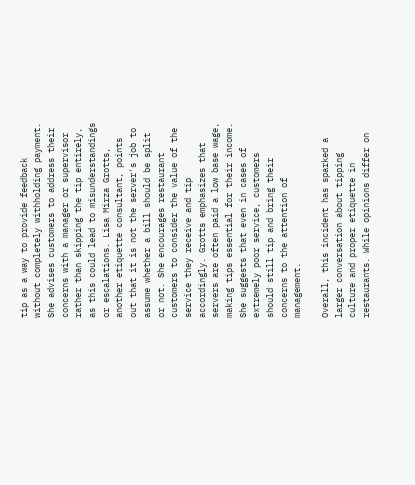tip as a way to provide feedback without completely withholding payment. She advises customers to address their concerns with a manager or supervisor rather than skipping the tip entirely, as this could lead to misunderstandings or escalations. Lisa Mirza Grotts, another etiquette consultant, points out that it is not the server's job to assume whether a bill should be split or not. She encourages restaurant customers to consider the value of the service they receive and tip accordingly. Grotts emphasizes that servers are often paid a low base wage, making tips essential for their income. She suggests that even in cases of extremely poor service, customers should still tip and bring their concerns to the attention of management.

Overall, this incident has sparked a larger conversation about tipping culture and proper etiquette in restaurants. While opinions differ on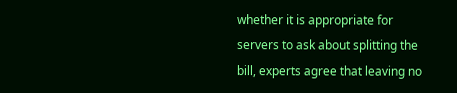whether it is appropriate for servers to ask about splitting the bill, experts agree that leaving no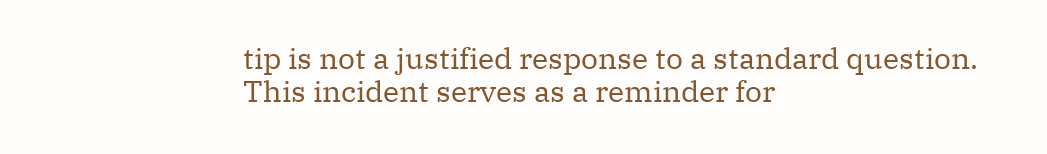tip is not a justified response to a standard question. This incident serves as a reminder for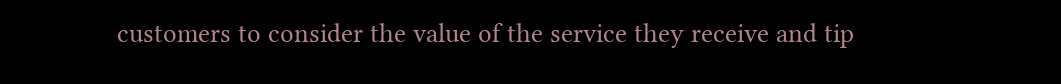customers to consider the value of the service they receive and tip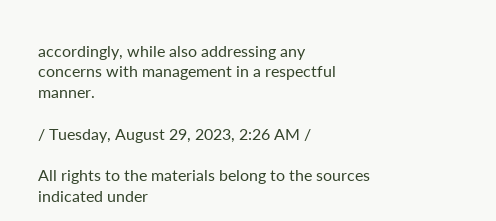accordingly, while also addressing any concerns with management in a respectful manner.

/ Tuesday, August 29, 2023, 2:26 AM /

All rights to the materials belong to the sources indicated under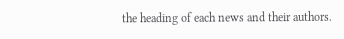the heading of each news and their authors.